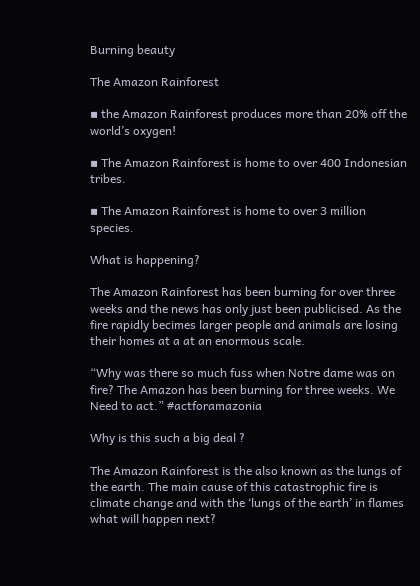Burning beauty

The Amazon Rainforest

▪ the Amazon Rainforest produces more than 20% off the world’s oxygen!

▪ The Amazon Rainforest is home to over 400 Indonesian tribes.

▪ The Amazon Rainforest is home to over 3 million species.

What is happening?

The Amazon Rainforest has been burning for over three weeks and the news has only just been publicised. As the fire rapidly becimes larger people and animals are losing their homes at a at an enormous scale.

“Why was there so much fuss when Notre dame was on fire? The Amazon has been burning for three weeks. We Need to act.” #actforamazonia

Why is this such a big deal ?

The Amazon Rainforest is the also known as the lungs of the earth. The main cause of this catastrophic fire is climate change and with the ‘lungs of the earth’ in flames what will happen next?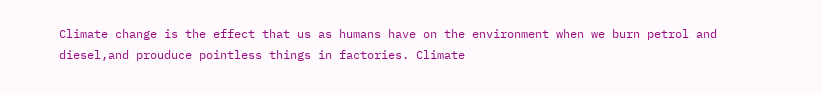Climate change is the effect that us as humans have on the environment when we burn petrol and diesel,and prouduce pointless things in factories. Climate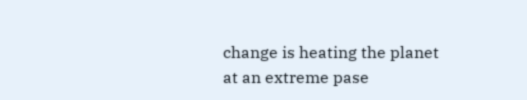change is heating the planet at an extreme pase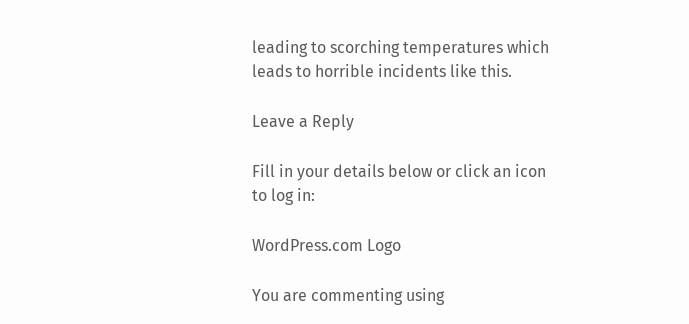leading to scorching temperatures which leads to horrible incidents like this.

Leave a Reply

Fill in your details below or click an icon to log in:

WordPress.com Logo

You are commenting using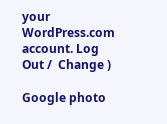your WordPress.com account. Log Out /  Change )

Google photo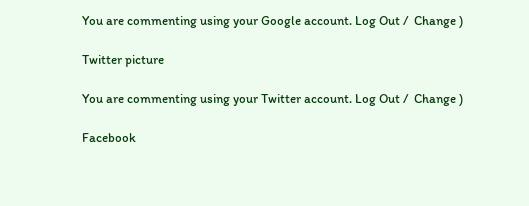You are commenting using your Google account. Log Out /  Change )

Twitter picture

You are commenting using your Twitter account. Log Out /  Change )

Facebook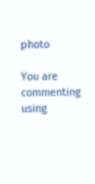photo

You are commenting using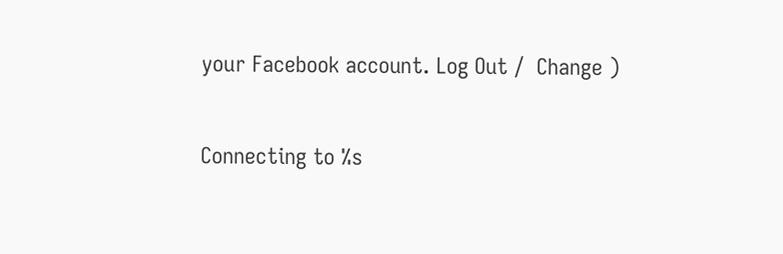your Facebook account. Log Out /  Change )

Connecting to %s